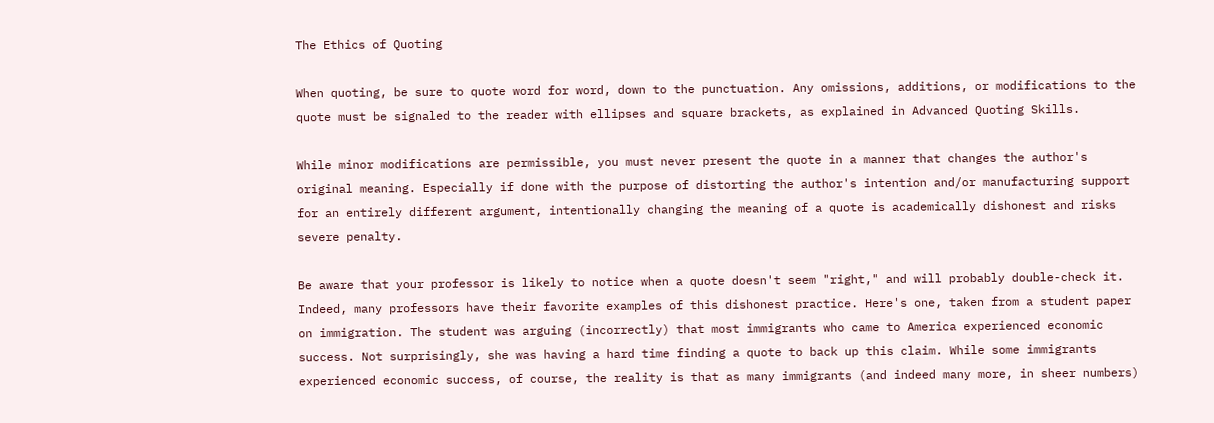The Ethics of Quoting

When quoting, be sure to quote word for word, down to the punctuation. Any omissions, additions, or modifications to the quote must be signaled to the reader with ellipses and square brackets, as explained in Advanced Quoting Skills.

While minor modifications are permissible, you must never present the quote in a manner that changes the author's original meaning. Especially if done with the purpose of distorting the author's intention and/or manufacturing support for an entirely different argument, intentionally changing the meaning of a quote is academically dishonest and risks severe penalty.

Be aware that your professor is likely to notice when a quote doesn't seem "right," and will probably double-check it. Indeed, many professors have their favorite examples of this dishonest practice. Here's one, taken from a student paper on immigration. The student was arguing (incorrectly) that most immigrants who came to America experienced economic success. Not surprisingly, she was having a hard time finding a quote to back up this claim. While some immigrants experienced economic success, of course, the reality is that as many immigrants (and indeed many more, in sheer numbers)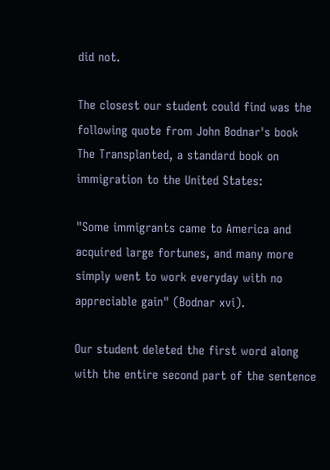did not.

The closest our student could find was the following quote from John Bodnar's book The Transplanted, a standard book on immigration to the United States:

"Some immigrants came to America and acquired large fortunes, and many more simply went to work everyday with no appreciable gain" (Bodnar xvi).

Our student deleted the first word along with the entire second part of the sentence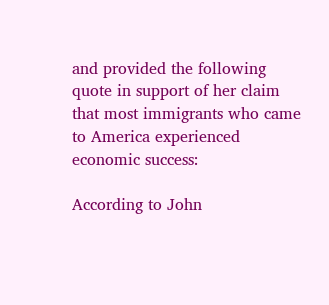and provided the following quote in support of her claim that most immigrants who came to America experienced economic success:

According to John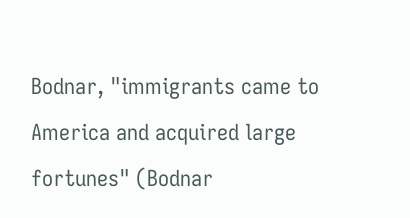Bodnar, "immigrants came to America and acquired large fortunes" (Bodnar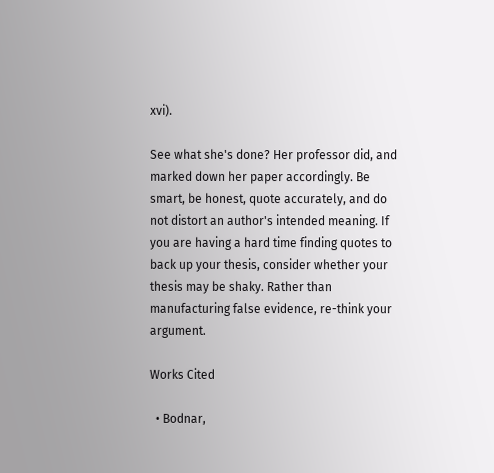xvi).

See what she's done? Her professor did, and marked down her paper accordingly. Be smart, be honest, quote accurately, and do not distort an author's intended meaning. If you are having a hard time finding quotes to back up your thesis, consider whether your thesis may be shaky. Rather than manufacturing false evidence, re-think your argument.

Works Cited

  • Bodnar,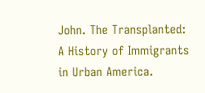John. The Transplanted: A History of Immigrants in Urban America.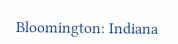Bloomington: Indiana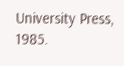University Press, 1985.